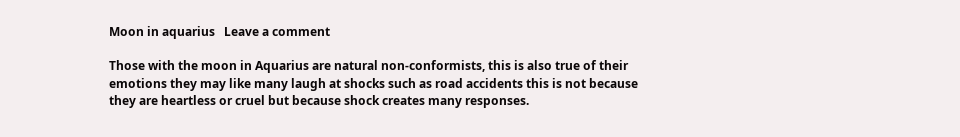Moon in aquarius   Leave a comment

Those with the moon in Aquarius are natural non-conformists, this is also true of their emotions they may like many laugh at shocks such as road accidents this is not because they are heartless or cruel but because shock creates many responses.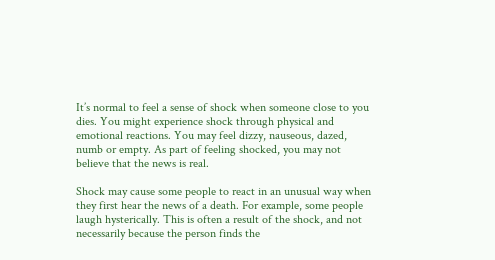It’s normal to feel a sense of shock when someone close to you dies. You might experience shock through physical and emotional reactions. You may feel dizzy, nauseous, dazed, numb or empty. As part of feeling shocked, you may not believe that the news is real.

Shock may cause some people to react in an unusual way when they first hear the news of a death. For example, some people laugh hysterically. This is often a result of the shock, and not necessarily because the person finds the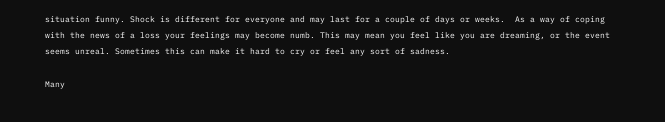situation funny. Shock is different for everyone and may last for a couple of days or weeks.  As a way of coping with the news of a loss your feelings may become numb. This may mean you feel like you are dreaming, or the event seems unreal. Sometimes this can make it hard to cry or feel any sort of sadness.

Many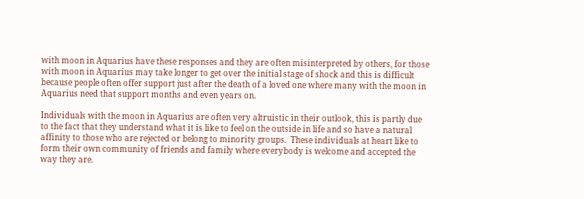with moon in Aquarius have these responses and they are often misinterpreted by others, for those with moon in Aquarius may take longer to get over the initial stage of shock and this is difficult because people often offer support just after the death of a loved one where many with the moon in Aquarius need that support months and even years on.

Individuals with the moon in Aquarius are often very altruistic in their outlook, this is partly due to the fact that they understand what it is like to feel on the outside in life and so have a natural affinity to those who are rejected or belong to minority groups.  These individuals at heart like to form their own community of friends and family where everybody is welcome and accepted the way they are.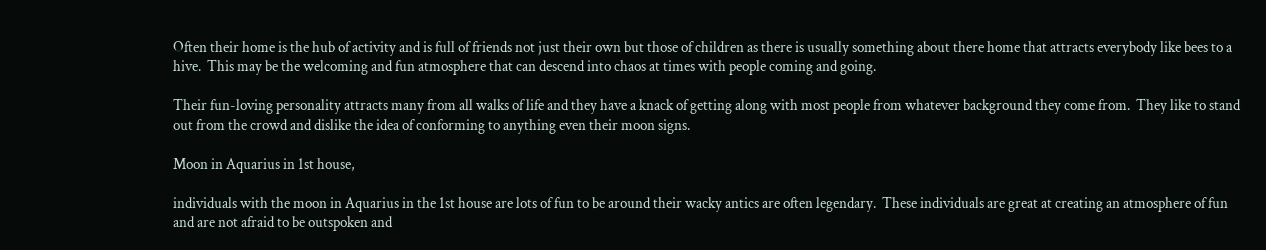Often their home is the hub of activity and is full of friends not just their own but those of children as there is usually something about there home that attracts everybody like bees to a hive.  This may be the welcoming and fun atmosphere that can descend into chaos at times with people coming and going.

Their fun-loving personality attracts many from all walks of life and they have a knack of getting along with most people from whatever background they come from.  They like to stand out from the crowd and dislike the idea of conforming to anything even their moon signs.

Moon in Aquarius in 1st house,

individuals with the moon in Aquarius in the 1st house are lots of fun to be around their wacky antics are often legendary.  These individuals are great at creating an atmosphere of fun and are not afraid to be outspoken and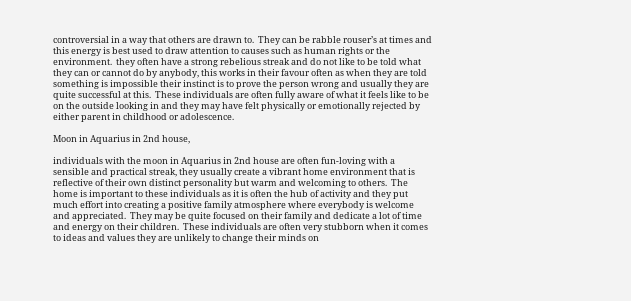controversial in a way that others are drawn to.  They can be rabble rouser’s at times and this energy is best used to draw attention to causes such as human rights or the environment.  they often have a strong rebelious streak and do not like to be told what they can or cannot do by anybody, this works in their favour often as when they are told something is impossible their instinct is to prove the person wrong and usually they are quite successful at this.  These individuals are often fully aware of what it feels like to be on the outside looking in and they may have felt physically or emotionally rejected by either parent in childhood or adolescence.

Moon in Aquarius in 2nd house,

individuals with the moon in Aquarius in 2nd house are often fun-loving with a sensible and practical streak, they usually create a vibrant home environment that is reflective of their own distinct personality but warm and welcoming to others.  The home is important to these individuals as it is often the hub of activity and they put much effort into creating a positive family atmosphere where everybody is welcome and appreciated.  They may be quite focused on their family and dedicate a lot of time and energy on their children.  These individuals are often very stubborn when it comes to ideas and values they are unlikely to change their minds on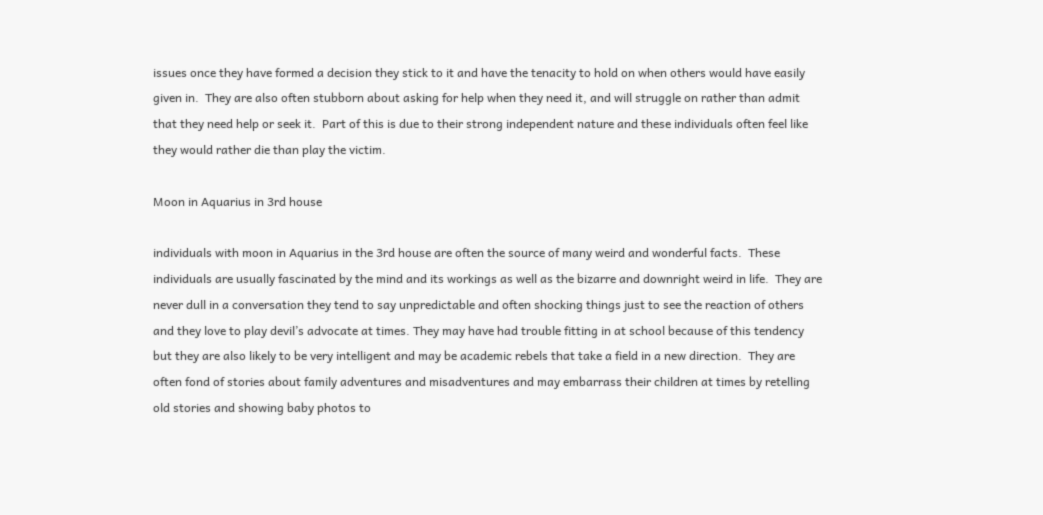issues once they have formed a decision they stick to it and have the tenacity to hold on when others would have easily given in.  They are also often stubborn about asking for help when they need it, and will struggle on rather than admit that they need help or seek it.  Part of this is due to their strong independent nature and these individuals often feel like they would rather die than play the victim.

Moon in Aquarius in 3rd house

individuals with moon in Aquarius in the 3rd house are often the source of many weird and wonderful facts.  These individuals are usually fascinated by the mind and its workings as well as the bizarre and downright weird in life.  They are never dull in a conversation they tend to say unpredictable and often shocking things just to see the reaction of others and they love to play devil’s advocate at times. They may have had trouble fitting in at school because of this tendency but they are also likely to be very intelligent and may be academic rebels that take a field in a new direction.  They are often fond of stories about family adventures and misadventures and may embarrass their children at times by retelling old stories and showing baby photos to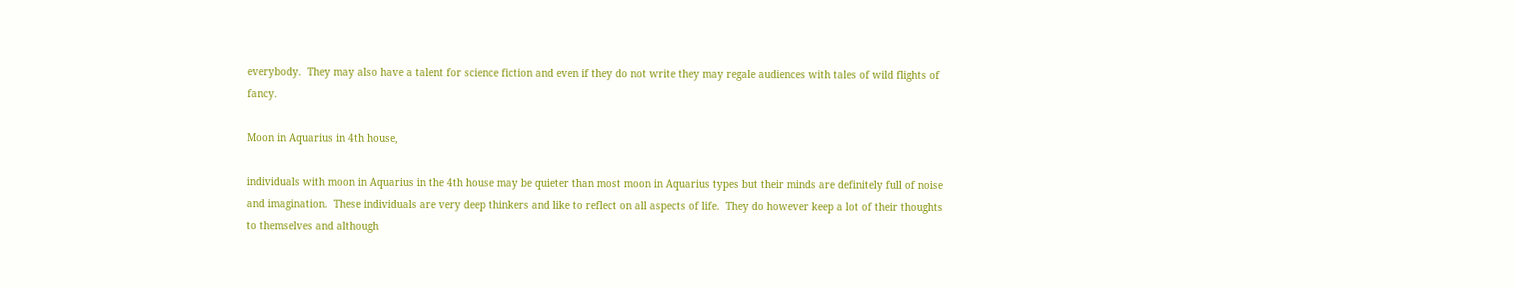everybody.  They may also have a talent for science fiction and even if they do not write they may regale audiences with tales of wild flights of fancy.

Moon in Aquarius in 4th house,

individuals with moon in Aquarius in the 4th house may be quieter than most moon in Aquarius types but their minds are definitely full of noise and imagination.  These individuals are very deep thinkers and like to reflect on all aspects of life.  They do however keep a lot of their thoughts to themselves and although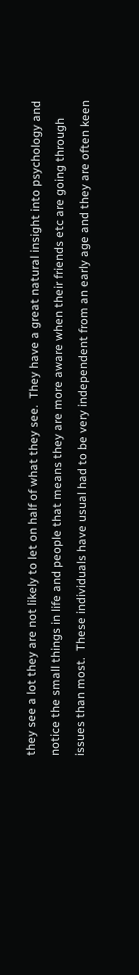they see a lot they are not likely to let on half of what they see.  They have a great natural insight into psychology and notice the small things in life and people that means they are more aware when their friends etc are going through issues than most.  These individuals have usual had to be very independent from an early age and they are often keen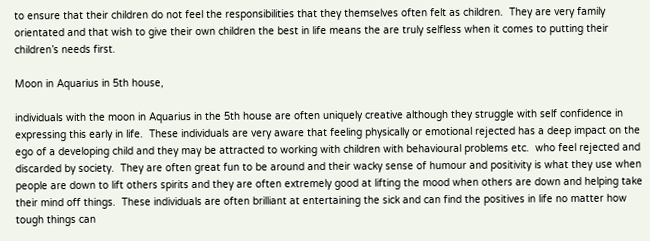to ensure that their children do not feel the responsibilities that they themselves often felt as children.  They are very family orientated and that wish to give their own children the best in life means the are truly selfless when it comes to putting their children’s needs first.

Moon in Aquarius in 5th house,

individuals with the moon in Aquarius in the 5th house are often uniquely creative although they struggle with self confidence in expressing this early in life.  These individuals are very aware that feeling physically or emotional rejected has a deep impact on the ego of a developing child and they may be attracted to working with children with behavioural problems etc.  who feel rejected and discarded by society.  They are often great fun to be around and their wacky sense of humour and positivity is what they use when people are down to lift others spirits and they are often extremely good at lifting the mood when others are down and helping take their mind off things.  These individuals are often brilliant at entertaining the sick and can find the positives in life no matter how tough things can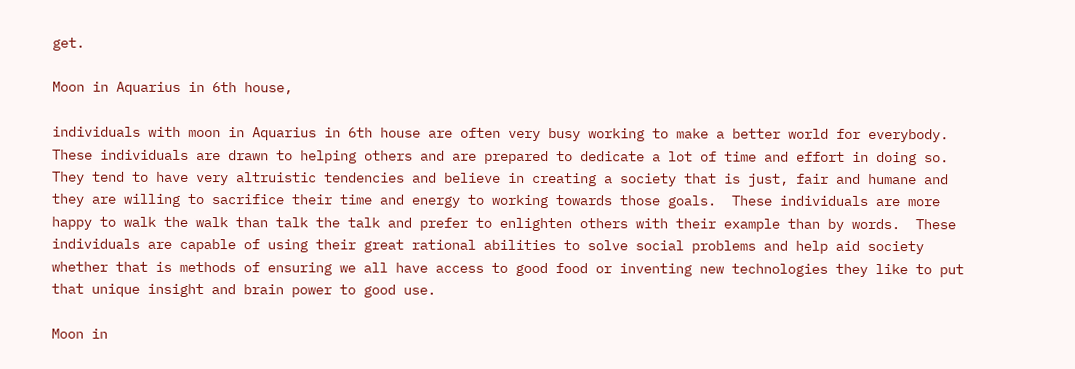get.

Moon in Aquarius in 6th house,

individuals with moon in Aquarius in 6th house are often very busy working to make a better world for everybody.  These individuals are drawn to helping others and are prepared to dedicate a lot of time and effort in doing so. They tend to have very altruistic tendencies and believe in creating a society that is just, fair and humane and they are willing to sacrifice their time and energy to working towards those goals.  These individuals are more happy to walk the walk than talk the talk and prefer to enlighten others with their example than by words.  These individuals are capable of using their great rational abilities to solve social problems and help aid society whether that is methods of ensuring we all have access to good food or inventing new technologies they like to put that unique insight and brain power to good use.

Moon in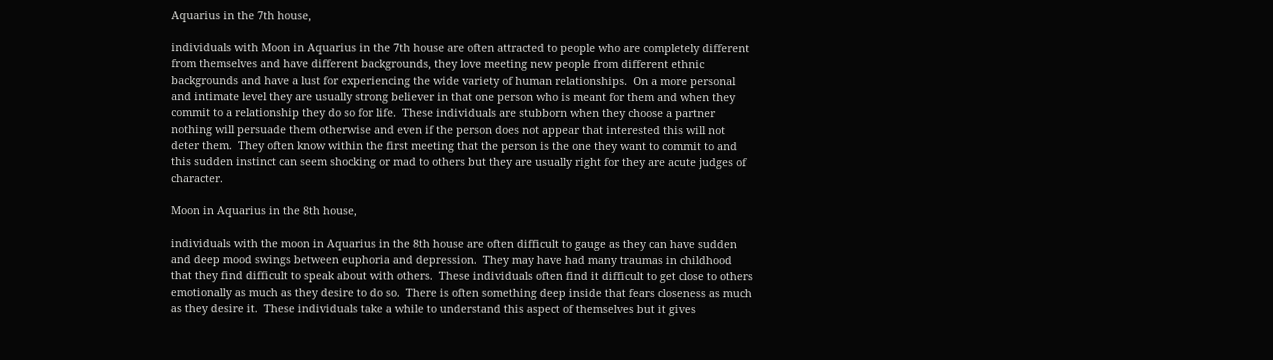Aquarius in the 7th house,

individuals with Moon in Aquarius in the 7th house are often attracted to people who are completely different from themselves and have different backgrounds, they love meeting new people from different ethnic backgrounds and have a lust for experiencing the wide variety of human relationships.  On a more personal and intimate level they are usually strong believer in that one person who is meant for them and when they commit to a relationship they do so for life.  These individuals are stubborn when they choose a partner nothing will persuade them otherwise and even if the person does not appear that interested this will not deter them.  They often know within the first meeting that the person is the one they want to commit to and this sudden instinct can seem shocking or mad to others but they are usually right for they are acute judges of character.

Moon in Aquarius in the 8th house,

individuals with the moon in Aquarius in the 8th house are often difficult to gauge as they can have sudden and deep mood swings between euphoria and depression.  They may have had many traumas in childhood that they find difficult to speak about with others.  These individuals often find it difficult to get close to others emotionally as much as they desire to do so.  There is often something deep inside that fears closeness as much as they desire it.  These individuals take a while to understand this aspect of themselves but it gives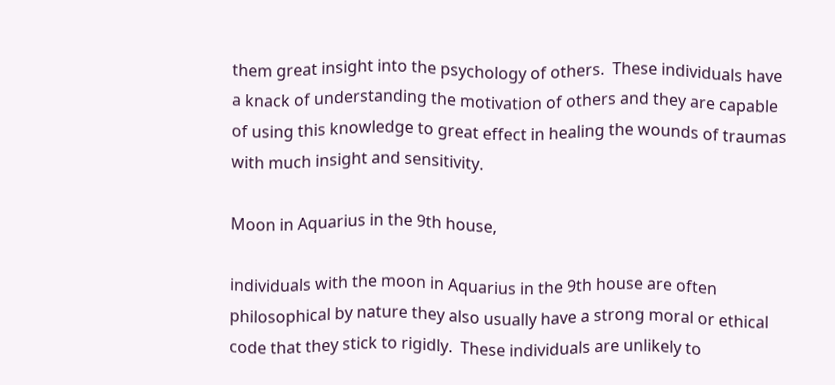them great insight into the psychology of others.  These individuals have a knack of understanding the motivation of others and they are capable of using this knowledge to great effect in healing the wounds of traumas with much insight and sensitivity.

Moon in Aquarius in the 9th house,

individuals with the moon in Aquarius in the 9th house are often philosophical by nature they also usually have a strong moral or ethical code that they stick to rigidly.  These individuals are unlikely to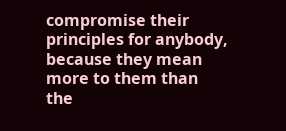compromise their principles for anybody, because they mean more to them than the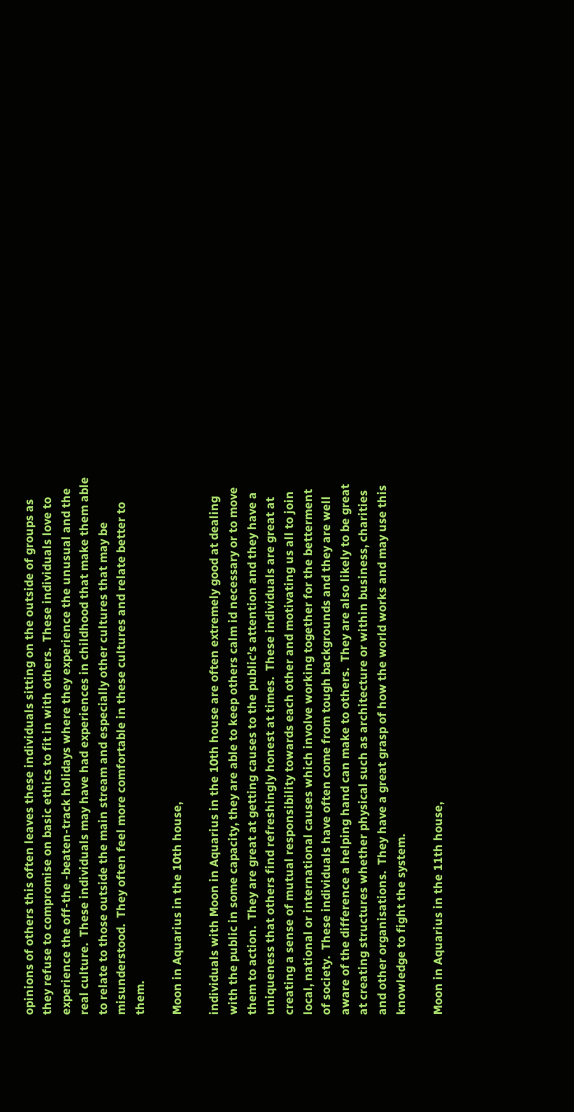opinions of others this often leaves these individuals sitting on the outside of groups as they refuse to compromise on basic ethics to fit in with others.  These individuals love to experience the off-the -beaten-track holidays where they experience the unusual and the real culture.  These individuals may have had experiences in childhood that make them able to relate to those outside the main stream and especially other cultures that may be misunderstood.  They often feel more comfortable in these cultures and relate better to them.

Moon in Aquarius in the 10th house,

individuals with Moon in Aquarius in the 10th house are often extremely good at dealing with the public in some capacity, they are able to keep others calm id necessary or to move them to action.  They are great at getting causes to the public’s attention and they have a uniqueness that others find refreshingly honest at times.  These individuals are great at creating a sense of mutual responsibility towards each other and motivating us all to join local, national or international causes which involve working together for the betterment of society.  These individuals have often come from tough backgrounds and they are well aware of the difference a helping hand can make to others.  They are also likely to be great at creating structures whether physical such as architecture or within business, charities and other organisations.  They have a great grasp of how the world works and may use this knowledge to fight the system.

Moon in Aquarius in the 11th house,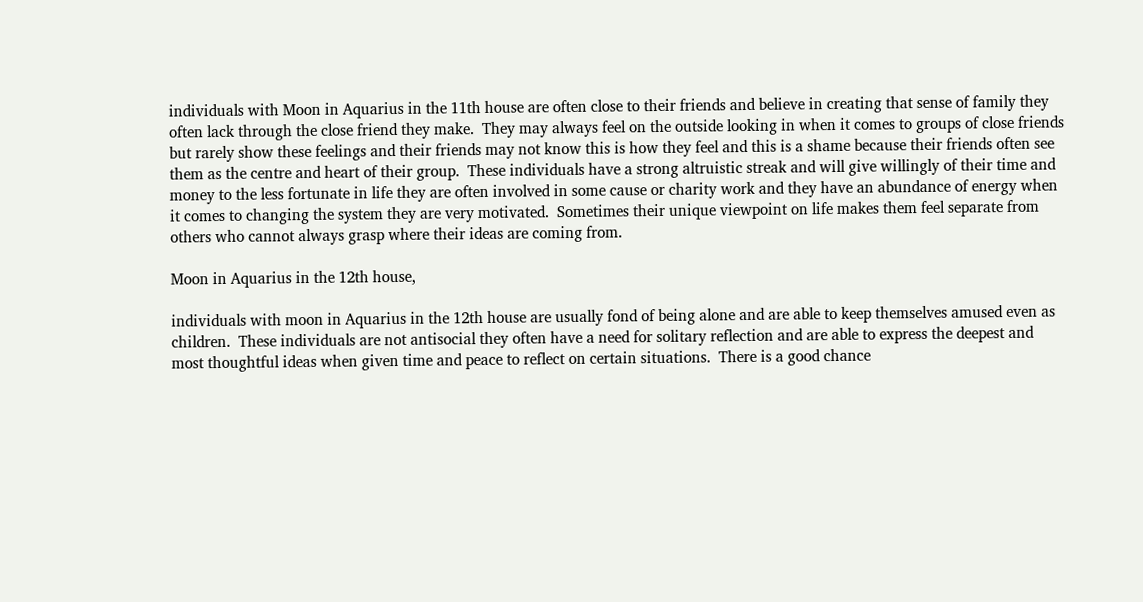individuals with Moon in Aquarius in the 11th house are often close to their friends and believe in creating that sense of family they often lack through the close friend they make.  They may always feel on the outside looking in when it comes to groups of close friends but rarely show these feelings and their friends may not know this is how they feel and this is a shame because their friends often see them as the centre and heart of their group.  These individuals have a strong altruistic streak and will give willingly of their time and money to the less fortunate in life they are often involved in some cause or charity work and they have an abundance of energy when it comes to changing the system they are very motivated.  Sometimes their unique viewpoint on life makes them feel separate from others who cannot always grasp where their ideas are coming from.

Moon in Aquarius in the 12th house,

individuals with moon in Aquarius in the 12th house are usually fond of being alone and are able to keep themselves amused even as children.  These individuals are not antisocial they often have a need for solitary reflection and are able to express the deepest and most thoughtful ideas when given time and peace to reflect on certain situations.  There is a good chance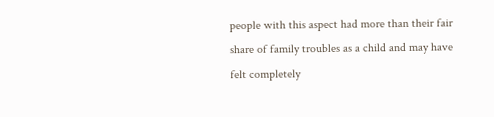people with this aspect had more than their fair share of family troubles as a child and may have felt completely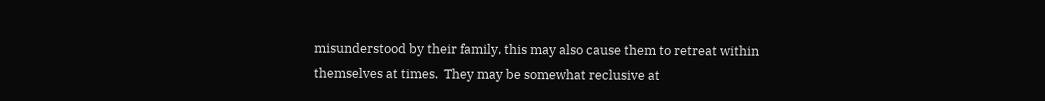misunderstood by their family, this may also cause them to retreat within themselves at times.  They may be somewhat reclusive at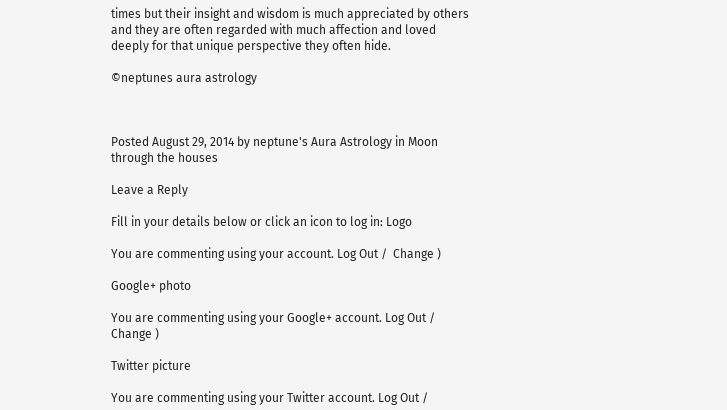times but their insight and wisdom is much appreciated by others and they are often regarded with much affection and loved deeply for that unique perspective they often hide.

©neptunes aura astrology



Posted August 29, 2014 by neptune's Aura Astrology in Moon through the houses

Leave a Reply

Fill in your details below or click an icon to log in: Logo

You are commenting using your account. Log Out /  Change )

Google+ photo

You are commenting using your Google+ account. Log Out /  Change )

Twitter picture

You are commenting using your Twitter account. Log Out /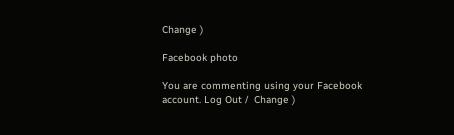Change )

Facebook photo

You are commenting using your Facebook account. Log Out /  Change )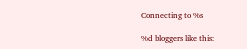Connecting to %s

%d bloggers like this: